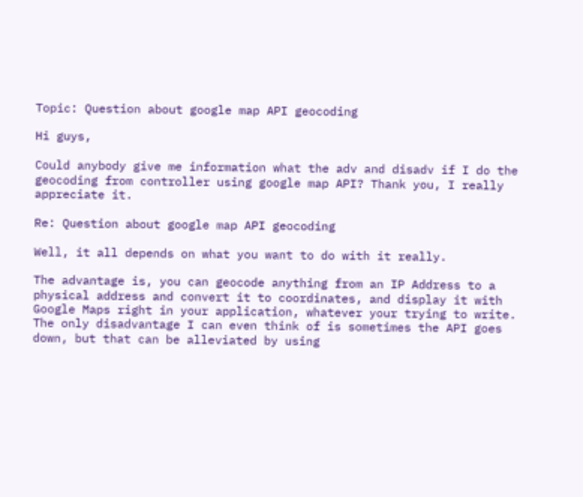Topic: Question about google map API geocoding

Hi guys,

Could anybody give me information what the adv and disadv if I do the geocoding from controller using google map API? Thank you, I really appreciate it.

Re: Question about google map API geocoding

Well, it all depends on what you want to do with it really.

The advantage is, you can geocode anything from an IP Address to a physical address and convert it to coordinates, and display it with Google Maps right in your application, whatever your trying to write. The only disadvantage I can even think of is sometimes the API goes down, but that can be alleviated by using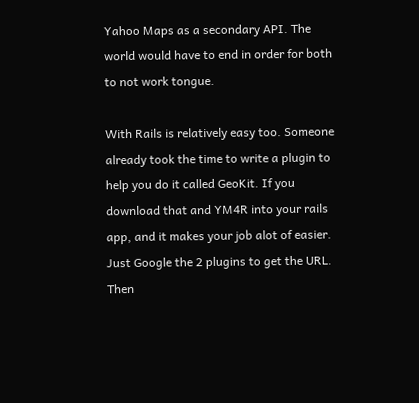Yahoo Maps as a secondary API. The world would have to end in order for both to not work tongue.

With Rails is relatively easy too. Someone already took the time to write a plugin to help you do it called GeoKit. If you download that and YM4R into your rails app, and it makes your job alot of easier. Just Google the 2 plugins to get the URL. Then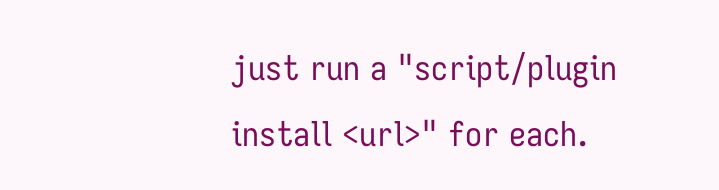just run a "script/plugin install <url>" for each.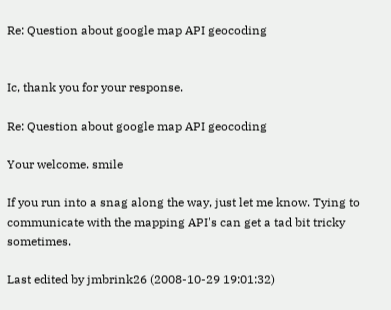Re: Question about google map API geocoding


Ic, thank you for your response.

Re: Question about google map API geocoding

Your welcome. smile

If you run into a snag along the way, just let me know. Tying to communicate with the mapping API's can get a tad bit tricky sometimes.

Last edited by jmbrink26 (2008-10-29 19:01:32)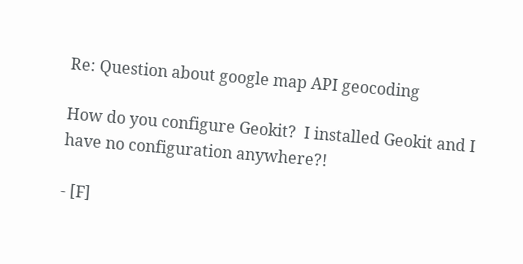Re: Question about google map API geocoding

How do you configure Geokit?  I installed Geokit and I have no configuration anywhere?!

- [F]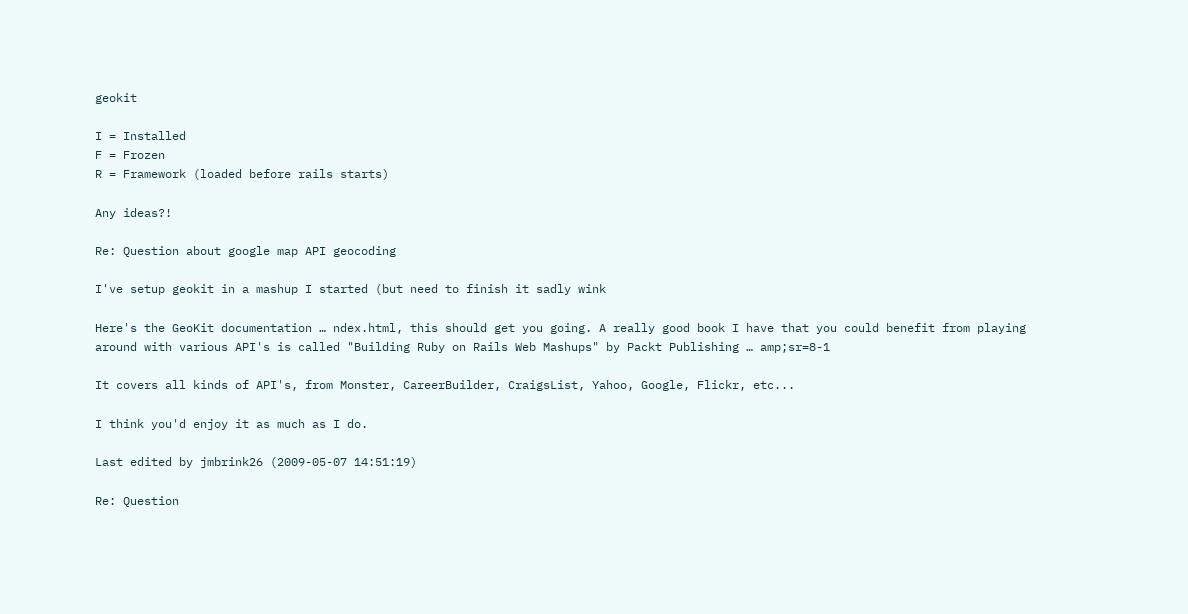geokit

I = Installed
F = Frozen
R = Framework (loaded before rails starts)

Any ideas?!

Re: Question about google map API geocoding

I've setup geokit in a mashup I started (but need to finish it sadly wink

Here's the GeoKit documentation … ndex.html, this should get you going. A really good book I have that you could benefit from playing around with various API's is called "Building Ruby on Rails Web Mashups" by Packt Publishing … amp;sr=8-1

It covers all kinds of API's, from Monster, CareerBuilder, CraigsList, Yahoo, Google, Flickr, etc...

I think you'd enjoy it as much as I do.

Last edited by jmbrink26 (2009-05-07 14:51:19)

Re: Question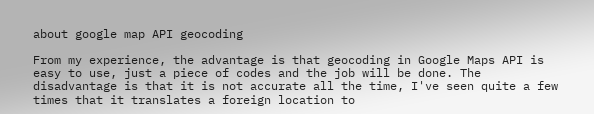about google map API geocoding

From my experience, the advantage is that geocoding in Google Maps API is easy to use, just a piece of codes and the job will be done. The disadvantage is that it is not accurate all the time, I've seen quite a few times that it translates a foreign location to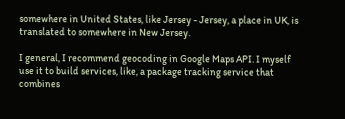somewhere in United States, like Jersey - Jersey, a place in UK, is translated to somewhere in New Jersey.

I general, I recommend geocoding in Google Maps API. I myself use it to build services, like, a package tracking service that combines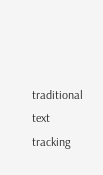traditional text tracking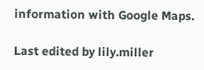information with Google Maps.

Last edited by lily.miller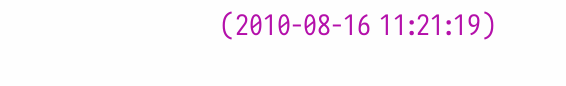(2010-08-16 11:21:19)